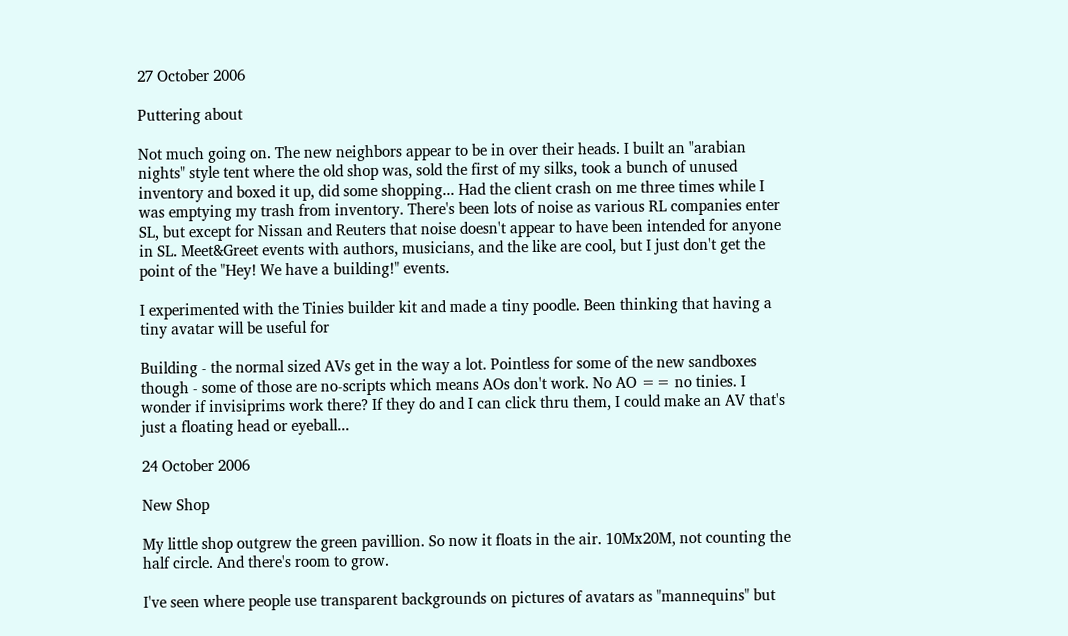27 October 2006

Puttering about

Not much going on. The new neighbors appear to be in over their heads. I built an "arabian nights" style tent where the old shop was, sold the first of my silks, took a bunch of unused inventory and boxed it up, did some shopping... Had the client crash on me three times while I was emptying my trash from inventory. There's been lots of noise as various RL companies enter SL, but except for Nissan and Reuters that noise doesn't appear to have been intended for anyone in SL. Meet&Greet events with authors, musicians, and the like are cool, but I just don't get the point of the "Hey! We have a building!" events.

I experimented with the Tinies builder kit and made a tiny poodle. Been thinking that having a tiny avatar will be useful for

Building - the normal sized AVs get in the way a lot. Pointless for some of the new sandboxes though - some of those are no-scripts which means AOs don't work. No AO == no tinies. I wonder if invisiprims work there? If they do and I can click thru them, I could make an AV that's just a floating head or eyeball...

24 October 2006

New Shop

My little shop outgrew the green pavillion. So now it floats in the air. 10Mx20M, not counting the half circle. And there's room to grow.

I've seen where people use transparent backgrounds on pictures of avatars as "mannequins" but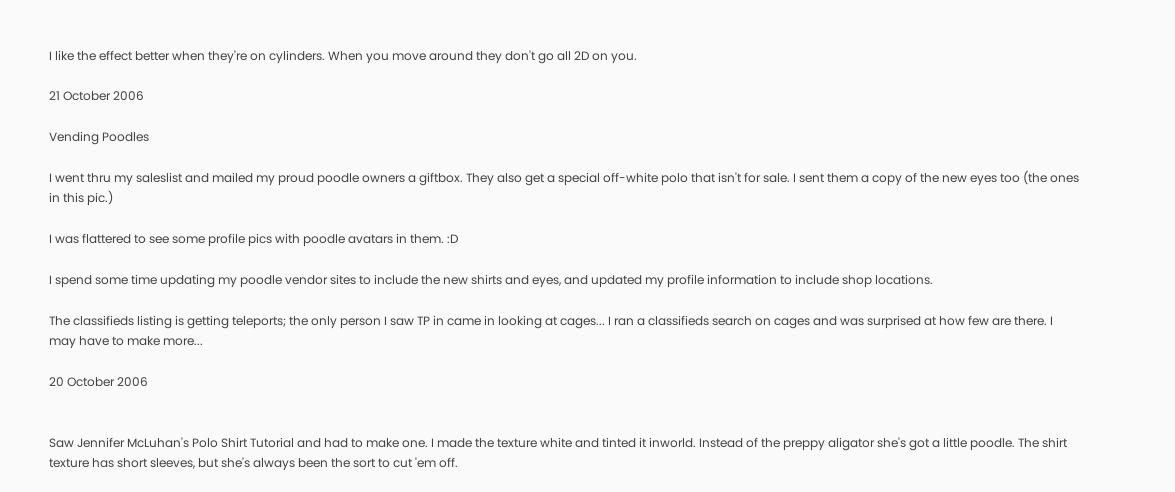I like the effect better when they're on cylinders. When you move around they don't go all 2D on you.

21 October 2006

Vending Poodles

I went thru my saleslist and mailed my proud poodle owners a giftbox. They also get a special off-white polo that isn't for sale. I sent them a copy of the new eyes too (the ones in this pic.)

I was flattered to see some profile pics with poodle avatars in them. :D

I spend some time updating my poodle vendor sites to include the new shirts and eyes, and updated my profile information to include shop locations.

The classifieds listing is getting teleports; the only person I saw TP in came in looking at cages... I ran a classifieds search on cages and was surprised at how few are there. I may have to make more...

20 October 2006


Saw Jennifer McLuhan's Polo Shirt Tutorial and had to make one. I made the texture white and tinted it inworld. Instead of the preppy aligator she's got a little poodle. The shirt texture has short sleeves, but she's always been the sort to cut 'em off.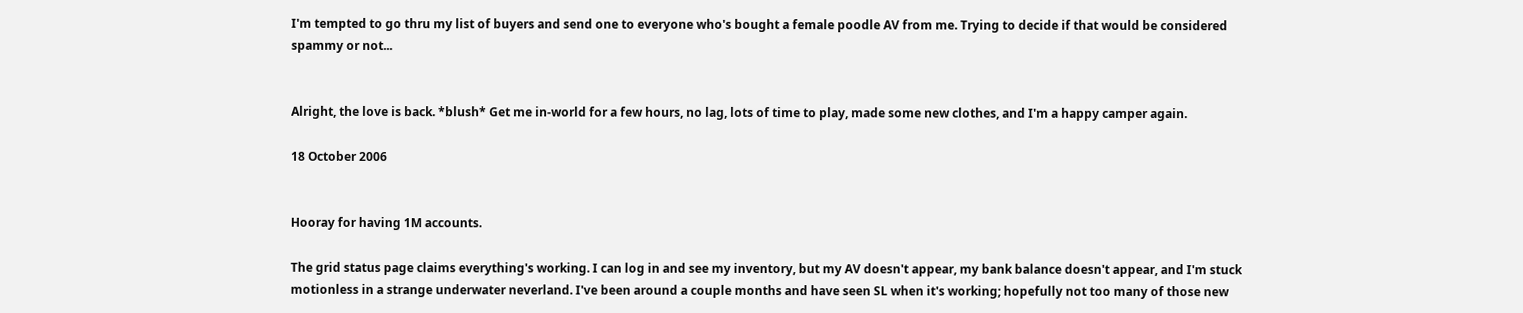I'm tempted to go thru my list of buyers and send one to everyone who's bought a female poodle AV from me. Trying to decide if that would be considered spammy or not...


Alright, the love is back. *blush* Get me in-world for a few hours, no lag, lots of time to play, made some new clothes, and I'm a happy camper again.

18 October 2006


Hooray for having 1M accounts.

The grid status page claims everything's working. I can log in and see my inventory, but my AV doesn't appear, my bank balance doesn't appear, and I'm stuck motionless in a strange underwater neverland. I've been around a couple months and have seen SL when it's working; hopefully not too many of those new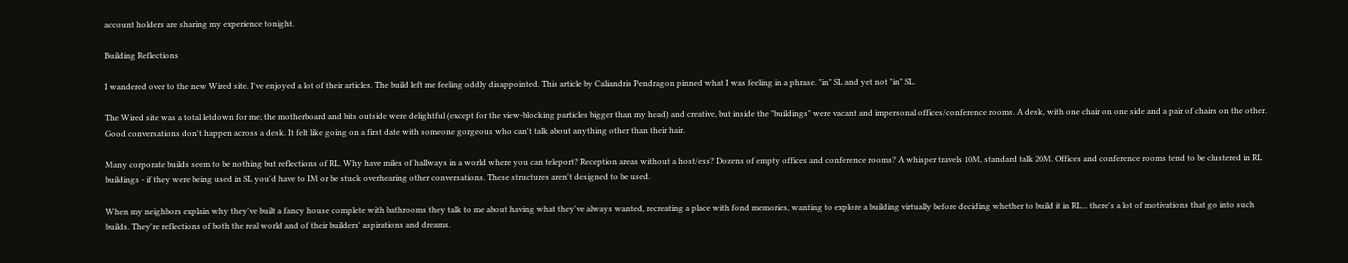account holders are sharing my experience tonight.

Building Reflections

I wandered over to the new Wired site. I've enjoyed a lot of their articles. The build left me feeling oddly disappointed. This article by Caliandris Pendragon pinned what I was feeling in a phrase. "in" SL and yet not "in" SL.

The Wired site was a total letdown for me; the motherboard and bits outside were delightful (except for the view-blocking particles bigger than my head) and creative, but inside the "buildings" were vacant and impersonal offices/conference rooms. A desk, with one chair on one side and a pair of chairs on the other. Good conversations don't happen across a desk. It felt like going on a first date with someone gorgeous who can't talk about anything other than their hair.

Many corporate builds seem to be nothing but reflections of RL. Why have miles of hallways in a world where you can teleport? Reception areas without a host/ess? Dozens of empty offices and conference rooms? A whisper travels 10M, standard talk 20M. Offices and conference rooms tend to be clustered in RL buildings - if they were being used in SL you'd have to IM or be stuck overhearing other conversations. These structures aren't designed to be used.

When my neighbors explain why they've built a fancy house complete with bathrooms they talk to me about having what they've always wanted, recreating a place with fond memories, wanting to explore a building virtually before deciding whether to build it in RL... there's a lot of motivations that go into such builds. They're reflections of both the real world and of their builders' aspirations and dreams.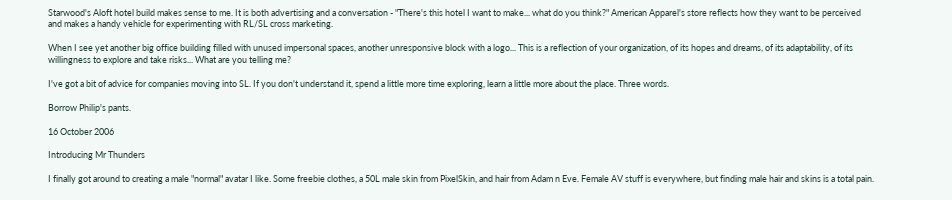Starwood's Aloft hotel build makes sense to me. It is both advertising and a conversation - "There's this hotel I want to make... what do you think?" American Apparel's store reflects how they want to be perceived and makes a handy vehicle for experimenting with RL/SL cross marketing.

When I see yet another big office building filled with unused impersonal spaces, another unresponsive block with a logo... This is a reflection of your organization, of its hopes and dreams, of its adaptability, of its willingness to explore and take risks... What are you telling me?

I've got a bit of advice for companies moving into SL. If you don't understand it, spend a little more time exploring, learn a little more about the place. Three words.

Borrow Philip's pants.

16 October 2006

Introducing Mr Thunders

I finally got around to creating a male "normal" avatar I like. Some freebie clothes, a 50L male skin from PixelSkin, and hair from Adam n Eve. Female AV stuff is everywhere, but finding male hair and skins is a total pain.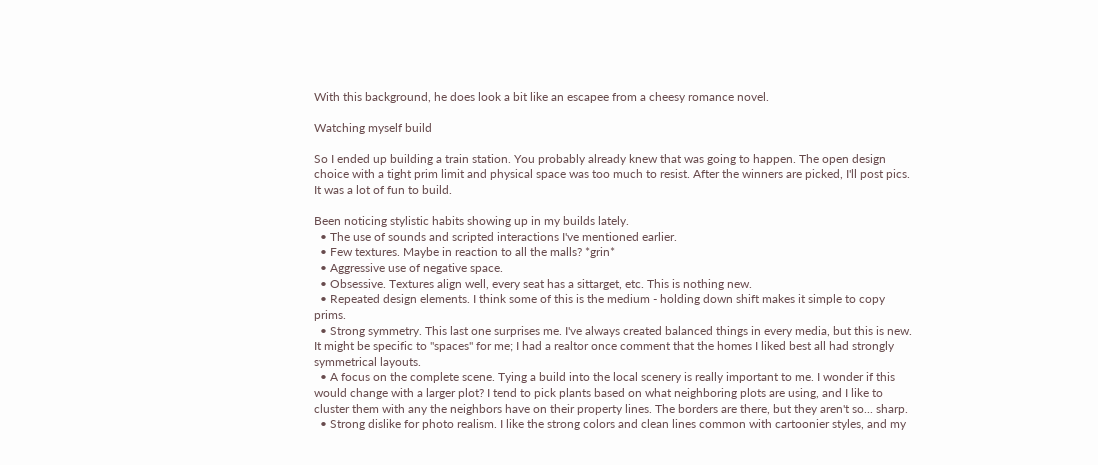With this background, he does look a bit like an escapee from a cheesy romance novel.

Watching myself build

So I ended up building a train station. You probably already knew that was going to happen. The open design choice with a tight prim limit and physical space was too much to resist. After the winners are picked, I'll post pics. It was a lot of fun to build.

Been noticing stylistic habits showing up in my builds lately.
  • The use of sounds and scripted interactions I've mentioned earlier.
  • Few textures. Maybe in reaction to all the malls? *grin*
  • Aggressive use of negative space.
  • Obsessive. Textures align well, every seat has a sittarget, etc. This is nothing new.
  • Repeated design elements. I think some of this is the medium - holding down shift makes it simple to copy prims.
  • Strong symmetry. This last one surprises me. I've always created balanced things in every media, but this is new. It might be specific to "spaces" for me; I had a realtor once comment that the homes I liked best all had strongly symmetrical layouts.
  • A focus on the complete scene. Tying a build into the local scenery is really important to me. I wonder if this would change with a larger plot? I tend to pick plants based on what neighboring plots are using, and I like to cluster them with any the neighbors have on their property lines. The borders are there, but they aren't so... sharp.
  • Strong dislike for photo realism. I like the strong colors and clean lines common with cartoonier styles, and my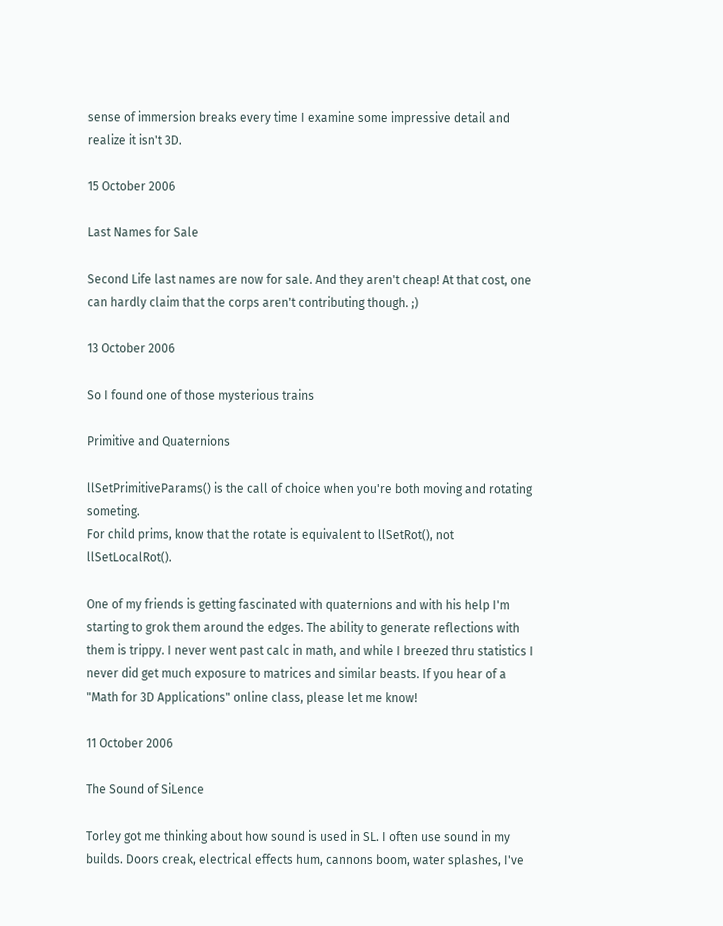sense of immersion breaks every time I examine some impressive detail and realize it isn't 3D.

15 October 2006

Last Names for Sale

Second Life last names are now for sale. And they aren't cheap! At that cost, one can hardly claim that the corps aren't contributing though. ;)

13 October 2006

So I found one of those mysterious trains

Primitive and Quaternions

llSetPrimitiveParams() is the call of choice when you're both moving and rotating someting.
For child prims, know that the rotate is equivalent to llSetRot(), not llSetLocalRot().

One of my friends is getting fascinated with quaternions and with his help I'm starting to grok them around the edges. The ability to generate reflections with them is trippy. I never went past calc in math, and while I breezed thru statistics I never did get much exposure to matrices and similar beasts. If you hear of a "Math for 3D Applications" online class, please let me know!

11 October 2006

The Sound of SiLence

Torley got me thinking about how sound is used in SL. I often use sound in my builds. Doors creak, electrical effects hum, cannons boom, water splashes, I've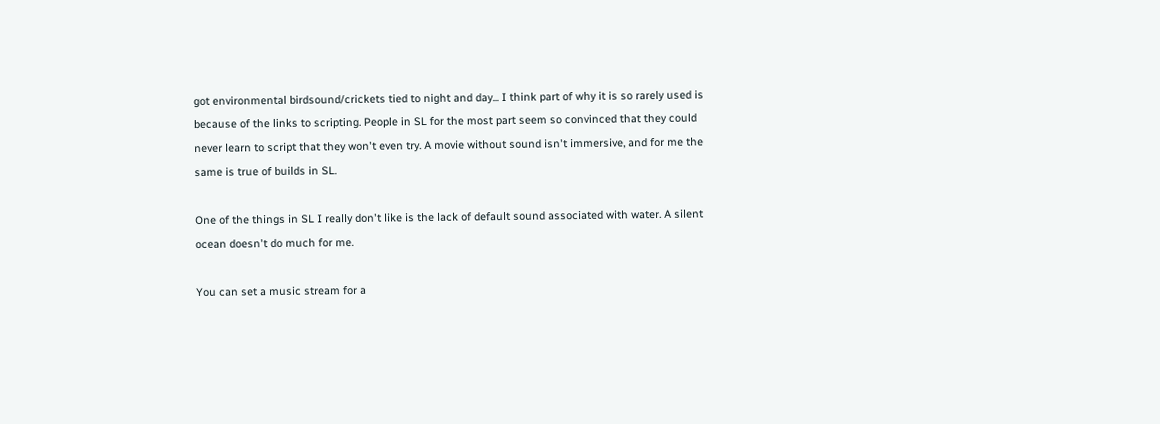got environmental birdsound/crickets tied to night and day... I think part of why it is so rarely used is because of the links to scripting. People in SL for the most part seem so convinced that they could never learn to script that they won't even try. A movie without sound isn't immersive, and for me the same is true of builds in SL.

One of the things in SL I really don't like is the lack of default sound associated with water. A silent ocean doesn't do much for me.

You can set a music stream for a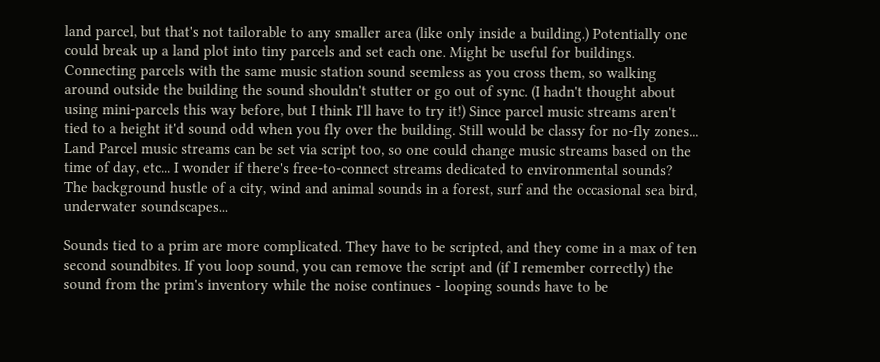land parcel, but that's not tailorable to any smaller area (like only inside a building.) Potentially one could break up a land plot into tiny parcels and set each one. Might be useful for buildings. Connecting parcels with the same music station sound seemless as you cross them, so walking around outside the building the sound shouldn't stutter or go out of sync. (I hadn't thought about using mini-parcels this way before, but I think I'll have to try it!) Since parcel music streams aren't tied to a height it'd sound odd when you fly over the building. Still would be classy for no-fly zones... Land Parcel music streams can be set via script too, so one could change music streams based on the time of day, etc... I wonder if there's free-to-connect streams dedicated to environmental sounds? The background hustle of a city, wind and animal sounds in a forest, surf and the occasional sea bird, underwater soundscapes...

Sounds tied to a prim are more complicated. They have to be scripted, and they come in a max of ten second soundbites. If you loop sound, you can remove the script and (if I remember correctly) the sound from the prim's inventory while the noise continues - looping sounds have to be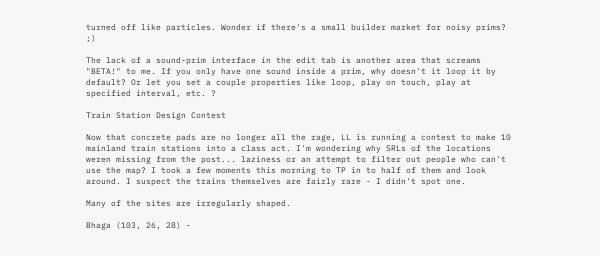turned off like particles. Wonder if there's a small builder market for noisy prims? ;)

The lack of a sound-prim interface in the edit tab is another area that screams "BETA!" to me. If you only have one sound inside a prim, why doesn't it loop it by default? Or let you set a couple properties like loop, play on touch, play at specified interval, etc. ?

Train Station Design Contest

Now that concrete pads are no longer all the rage, LL is running a contest to make 10 mainland train stations into a class act. I'm wondering why SRLs of the locations weren missing from the post... laziness or an attempt to filter out people who can't use the map? I took a few moments this morning to TP in to half of them and look around. I suspect the trains themselves are fairly rare - I didn't spot one.

Many of the sites are irregularly shaped.

Bhaga (103, 26, 28) -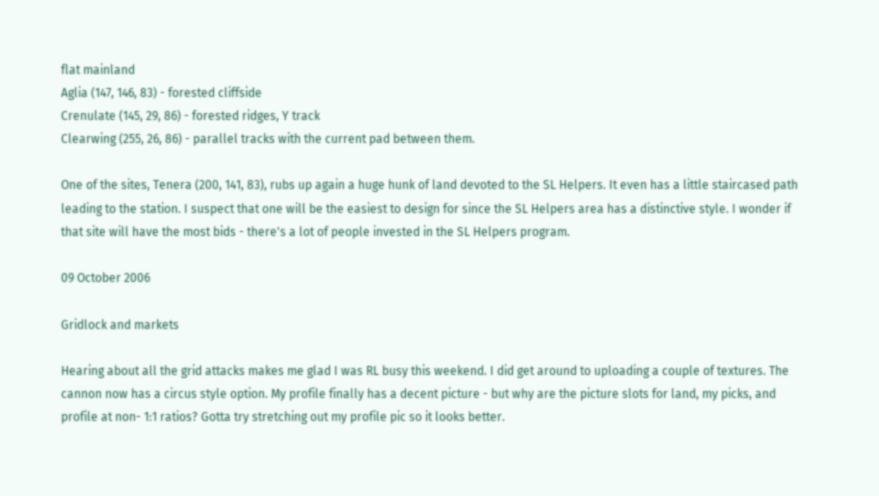flat mainland
Aglia (147, 146, 83) - forested cliffside
Crenulate (145, 29, 86) - forested ridges, Y track
Clearwing (255, 26, 86) - parallel tracks with the current pad between them.

One of the sites, Tenera (200, 141, 83), rubs up again a huge hunk of land devoted to the SL Helpers. It even has a little staircased path leading to the station. I suspect that one will be the easiest to design for since the SL Helpers area has a distinctive style. I wonder if that site will have the most bids - there's a lot of people invested in the SL Helpers program.

09 October 2006

Gridlock and markets

Hearing about all the grid attacks makes me glad I was RL busy this weekend. I did get around to uploading a couple of textures. The cannon now has a circus style option. My profile finally has a decent picture - but why are the picture slots for land, my picks, and profile at non- 1:1 ratios? Gotta try stretching out my profile pic so it looks better.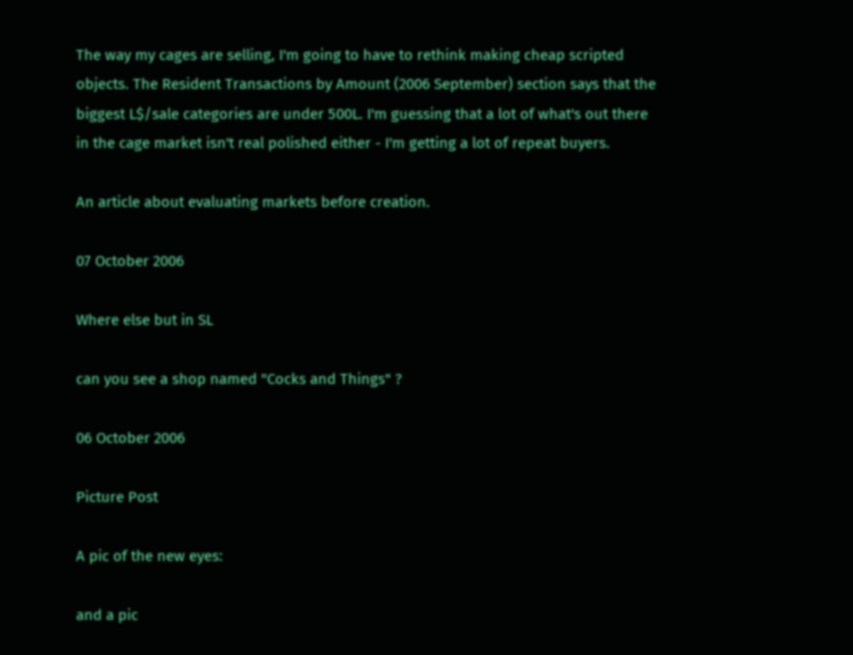The way my cages are selling, I'm going to have to rethink making cheap scripted objects. The Resident Transactions by Amount (2006 September) section says that the biggest L$/sale categories are under 500L. I'm guessing that a lot of what's out there in the cage market isn't real polished either - I'm getting a lot of repeat buyers.

An article about evaluating markets before creation.

07 October 2006

Where else but in SL

can you see a shop named "Cocks and Things" ?

06 October 2006

Picture Post

A pic of the new eyes:

and a pic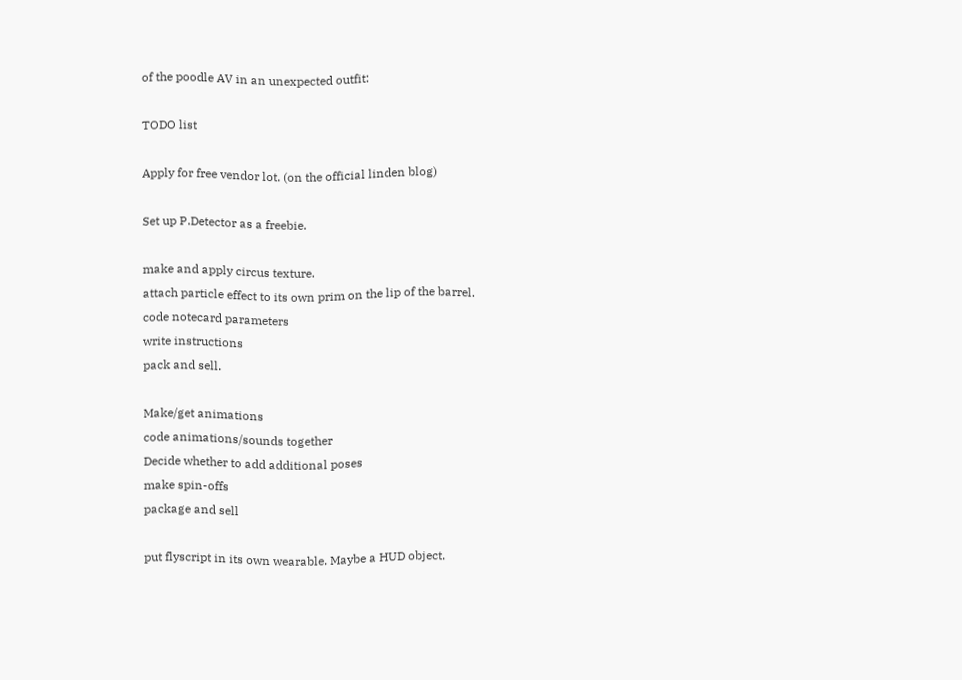of the poodle AV in an unexpected outfit:

TODO list

Apply for free vendor lot. (on the official linden blog)

Set up P.Detector as a freebie.

make and apply circus texture.
attach particle effect to its own prim on the lip of the barrel.
code notecard parameters
write instructions
pack and sell.

Make/get animations
code animations/sounds together
Decide whether to add additional poses
make spin-offs
package and sell

put flyscript in its own wearable. Maybe a HUD object.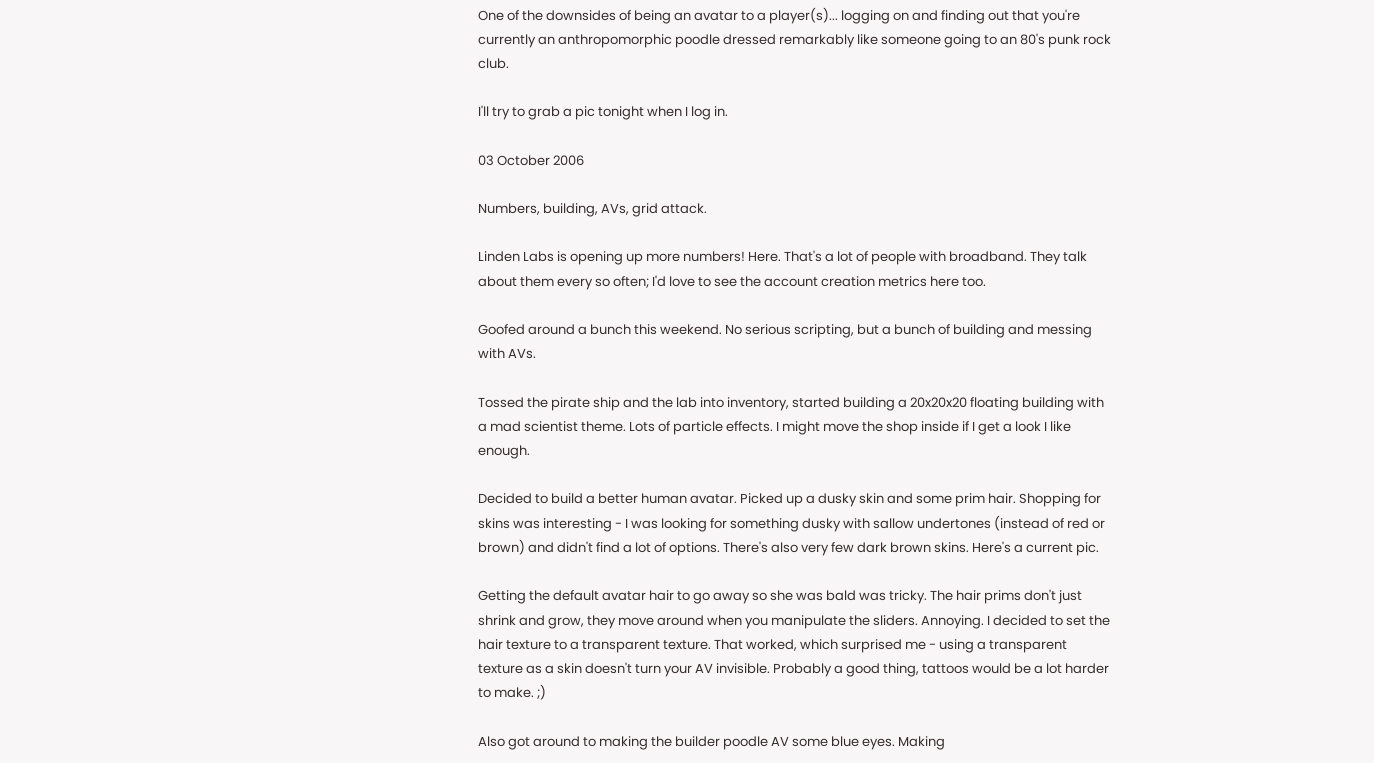One of the downsides of being an avatar to a player(s)... logging on and finding out that you're currently an anthropomorphic poodle dressed remarkably like someone going to an 80's punk rock club.

I'll try to grab a pic tonight when I log in.

03 October 2006

Numbers, building, AVs, grid attack.

Linden Labs is opening up more numbers! Here. That's a lot of people with broadband. They talk about them every so often; I'd love to see the account creation metrics here too.

Goofed around a bunch this weekend. No serious scripting, but a bunch of building and messing with AVs.

Tossed the pirate ship and the lab into inventory, started building a 20x20x20 floating building with a mad scientist theme. Lots of particle effects. I might move the shop inside if I get a look I like enough.

Decided to build a better human avatar. Picked up a dusky skin and some prim hair. Shopping for skins was interesting - I was looking for something dusky with sallow undertones (instead of red or brown) and didn't find a lot of options. There's also very few dark brown skins. Here's a current pic.

Getting the default avatar hair to go away so she was bald was tricky. The hair prims don't just shrink and grow, they move around when you manipulate the sliders. Annoying. I decided to set the hair texture to a transparent texture. That worked, which surprised me - using a transparent texture as a skin doesn't turn your AV invisible. Probably a good thing, tattoos would be a lot harder to make. ;)

Also got around to making the builder poodle AV some blue eyes. Making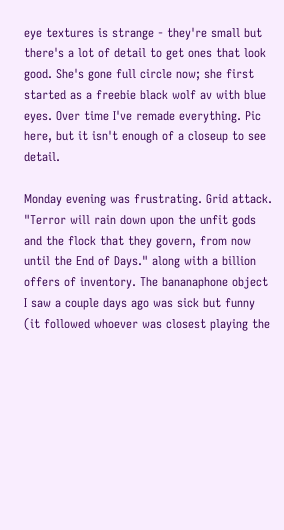eye textures is strange - they're small but there's a lot of detail to get ones that look good. She's gone full circle now; she first started as a freebie black wolf av with blue eyes. Over time I've remade everything. Pic here, but it isn't enough of a closeup to see detail.

Monday evening was frustrating. Grid attack. "Terror will rain down upon the unfit gods and the flock that they govern, from now until the End of Days." along with a billion offers of inventory. The bananaphone object I saw a couple days ago was sick but funny (it followed whoever was closest playing the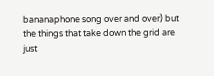bananaphone song over and over) but the things that take down the grid are just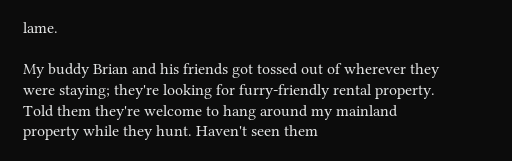lame.

My buddy Brian and his friends got tossed out of wherever they were staying; they're looking for furry-friendly rental property. Told them they're welcome to hang around my mainland property while they hunt. Haven't seen them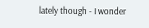lately though - I wonder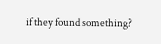if they found something?